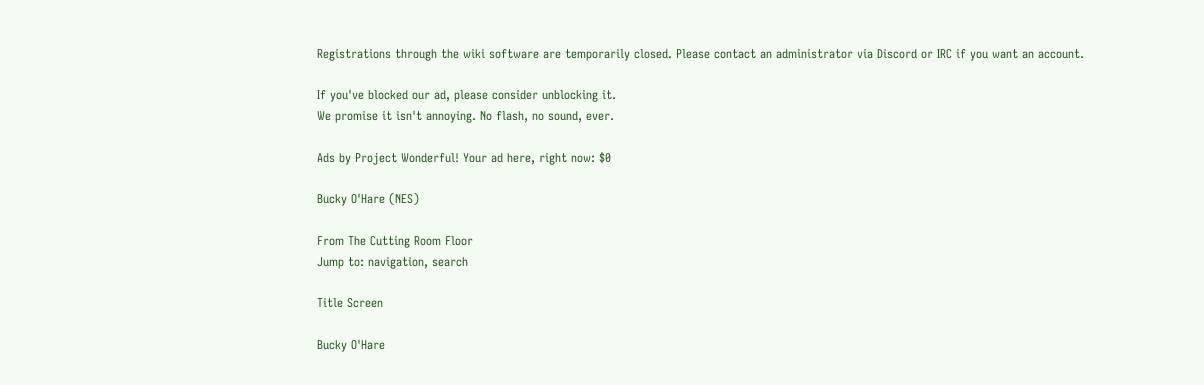Registrations through the wiki software are temporarily closed. Please contact an administrator via Discord or IRC if you want an account.

If you've blocked our ad, please consider unblocking it.
We promise it isn't annoying. No flash, no sound, ever.

Ads by Project Wonderful! Your ad here, right now: $0

Bucky O'Hare (NES)

From The Cutting Room Floor
Jump to: navigation, search

Title Screen

Bucky O'Hare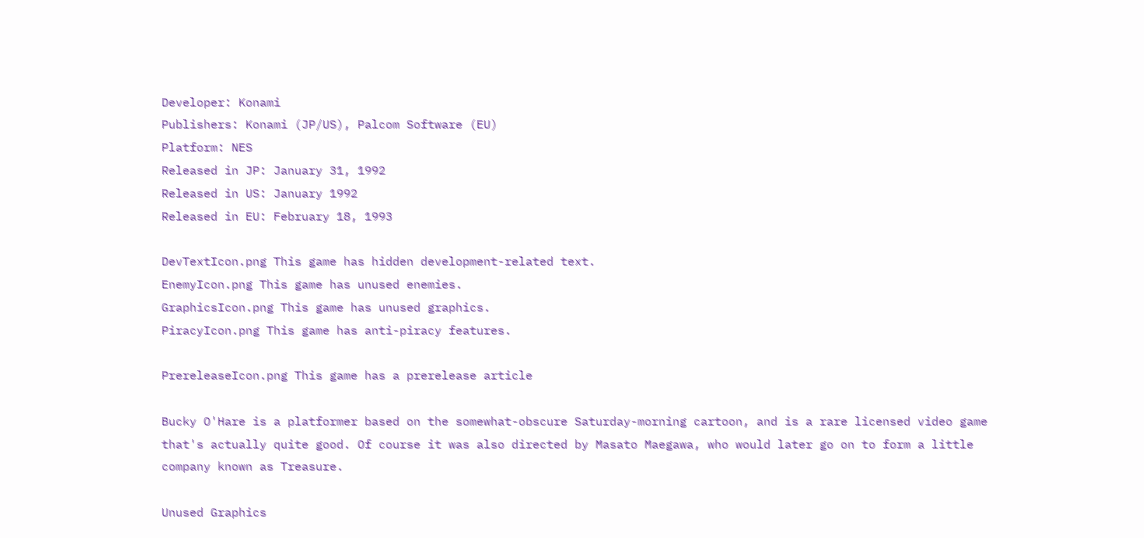Developer: Konami
Publishers: Konami (JP/US), Palcom Software (EU)
Platform: NES
Released in JP: January 31, 1992
Released in US: January 1992
Released in EU: February 18, 1993

DevTextIcon.png This game has hidden development-related text.
EnemyIcon.png This game has unused enemies.
GraphicsIcon.png This game has unused graphics.
PiracyIcon.png This game has anti-piracy features.

PrereleaseIcon.png This game has a prerelease article

Bucky O'Hare is a platformer based on the somewhat-obscure Saturday-morning cartoon, and is a rare licensed video game that's actually quite good. Of course it was also directed by Masato Maegawa, who would later go on to form a little company known as Treasure.

Unused Graphics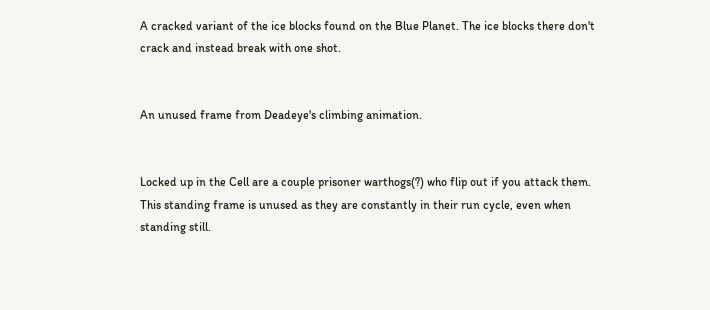A cracked variant of the ice blocks found on the Blue Planet. The ice blocks there don't crack and instead break with one shot.


An unused frame from Deadeye's climbing animation.


Locked up in the Cell are a couple prisoner warthogs(?) who flip out if you attack them. This standing frame is unused as they are constantly in their run cycle, even when standing still.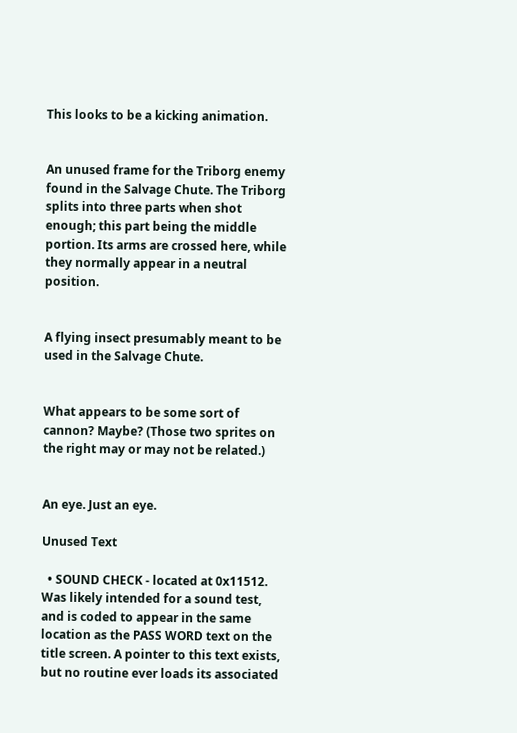This looks to be a kicking animation.


An unused frame for the Triborg enemy found in the Salvage Chute. The Triborg splits into three parts when shot enough; this part being the middle portion. Its arms are crossed here, while they normally appear in a neutral position.


A flying insect presumably meant to be used in the Salvage Chute.


What appears to be some sort of cannon? Maybe? (Those two sprites on the right may or may not be related.)


An eye. Just an eye.

Unused Text

  • SOUND CHECK - located at 0x11512. Was likely intended for a sound test, and is coded to appear in the same location as the PASS WORD text on the title screen. A pointer to this text exists, but no routine ever loads its associated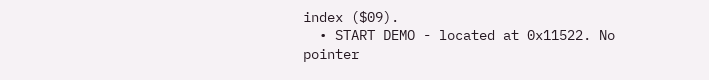index ($09).
  • START DEMO - located at 0x11522. No pointer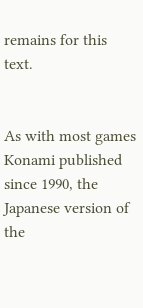remains for this text.


As with most games Konami published since 1990, the Japanese version of the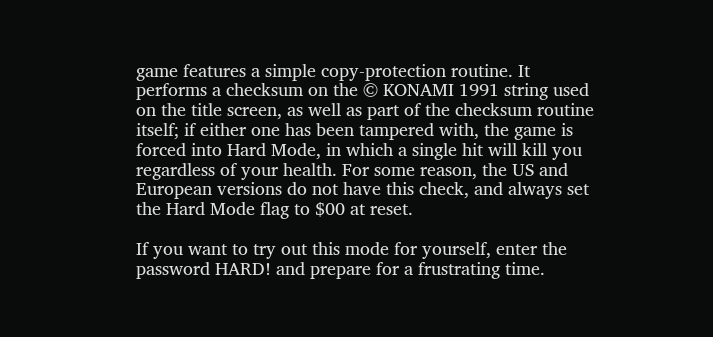game features a simple copy-protection routine. It performs a checksum on the © KONAMI 1991 string used on the title screen, as well as part of the checksum routine itself; if either one has been tampered with, the game is forced into Hard Mode, in which a single hit will kill you regardless of your health. For some reason, the US and European versions do not have this check, and always set the Hard Mode flag to $00 at reset.

If you want to try out this mode for yourself, enter the password HARD! and prepare for a frustrating time.